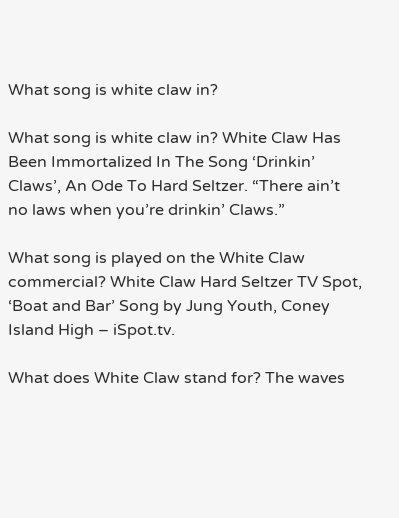What song is white claw in?

What song is white claw in? White Claw Has Been Immortalized In The Song ‘Drinkin’ Claws’, An Ode To Hard Seltzer. “There ain’t no laws when you’re drinkin’ Claws.”

What song is played on the White Claw commercial? White Claw Hard Seltzer TV Spot, ‘Boat and Bar’ Song by Jung Youth, Coney Island High – iSpot.tv.

What does White Claw stand for? The waves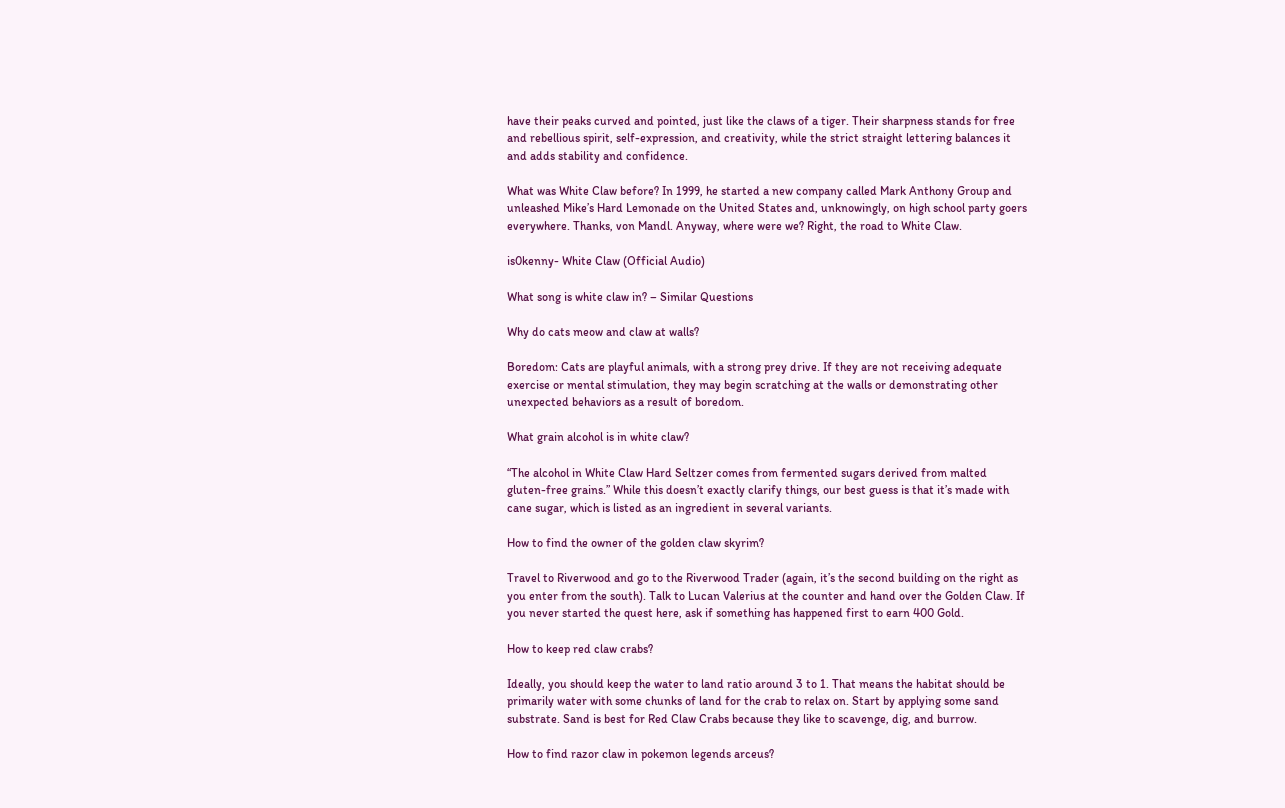have their peaks curved and pointed, just like the claws of a tiger. Their sharpness stands for free and rebellious spirit, self-expression, and creativity, while the strict straight lettering balances it and adds stability and confidence.

What was White Claw before? In 1999, he started a new company called Mark Anthony Group and unleashed Mike’s Hard Lemonade on the United States and, unknowingly, on high school party goers everywhere. Thanks, von Mandl. Anyway, where were we? Right, the road to White Claw.

is0kenny- White Claw (Official Audio)

What song is white claw in? – Similar Questions

Why do cats meow and claw at walls?

Boredom: Cats are playful animals, with a strong prey drive. If they are not receiving adequate exercise or mental stimulation, they may begin scratching at the walls or demonstrating other unexpected behaviors as a result of boredom.

What grain alcohol is in white claw?

“The alcohol in White Claw Hard Seltzer comes from fermented sugars derived from malted gluten-free grains.” While this doesn’t exactly clarify things, our best guess is that it’s made with cane sugar, which is listed as an ingredient in several variants.

How to find the owner of the golden claw skyrim?

Travel to Riverwood and go to the Riverwood Trader (again, it’s the second building on the right as you enter from the south). Talk to Lucan Valerius at the counter and hand over the Golden Claw. If you never started the quest here, ask if something has happened first to earn 400 Gold.

How to keep red claw crabs?

Ideally, you should keep the water to land ratio around 3 to 1. That means the habitat should be primarily water with some chunks of land for the crab to relax on. Start by applying some sand substrate. Sand is best for Red Claw Crabs because they like to scavenge, dig, and burrow.

How to find razor claw in pokemon legends arceus?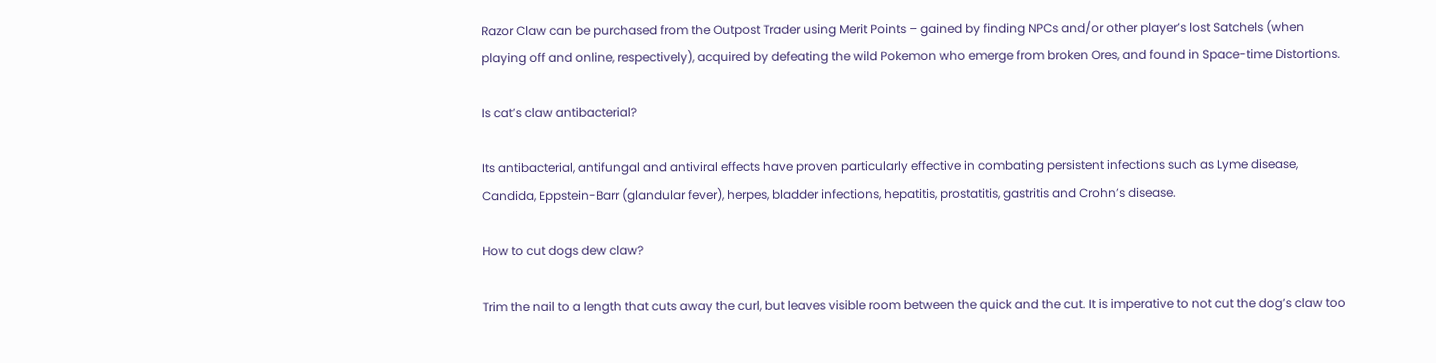Razor Claw can be purchased from the Outpost Trader using Merit Points – gained by finding NPCs and/or other player’s lost Satchels (when playing off and online, respectively), acquired by defeating the wild Pokemon who emerge from broken Ores, and found in Space-time Distortions.

Is cat’s claw antibacterial?

Its antibacterial, antifungal and antiviral effects have proven particularly effective in combating persistent infections such as Lyme disease, Candida, Eppstein-Barr (glandular fever), herpes, bladder infections, hepatitis, prostatitis, gastritis and Crohn’s disease.

How to cut dogs dew claw?

Trim the nail to a length that cuts away the curl, but leaves visible room between the quick and the cut. It is imperative to not cut the dog’s claw too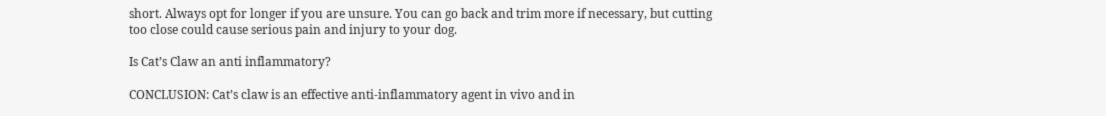short. Always opt for longer if you are unsure. You can go back and trim more if necessary, but cutting too close could cause serious pain and injury to your dog.

Is Cat’s Claw an anti inflammatory?

CONCLUSION: Cat’s claw is an effective anti-inflammatory agent in vivo and in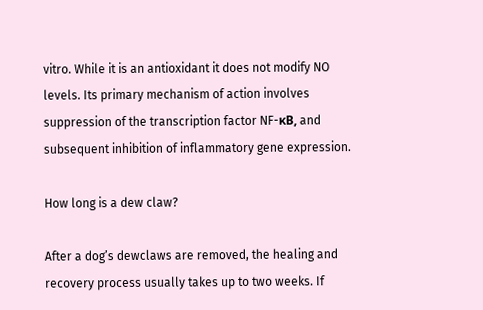vitro. While it is an antioxidant it does not modify NO levels. Its primary mechanism of action involves suppression of the transcription factor NF-κB, and subsequent inhibition of inflammatory gene expression.

How long is a dew claw?

After a dog’s dewclaws are removed, the healing and recovery process usually takes up to two weeks. If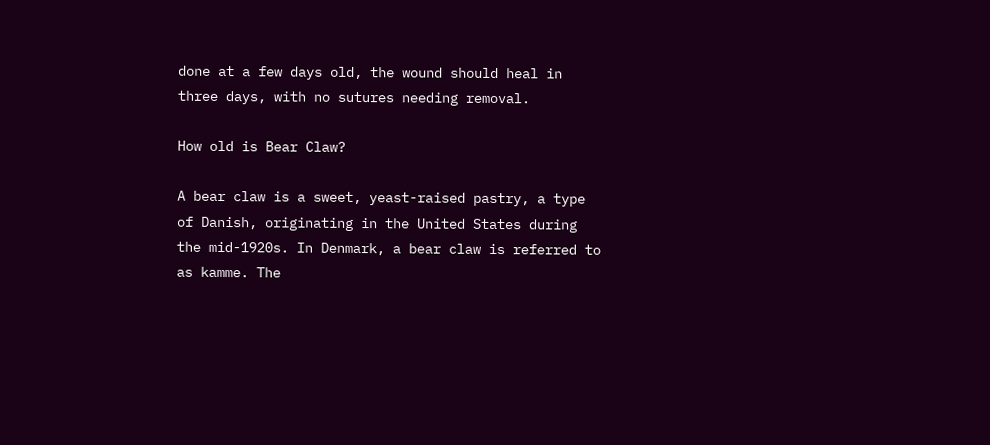done at a few days old, the wound should heal in three days, with no sutures needing removal.

How old is Bear Claw?

A bear claw is a sweet, yeast-raised pastry, a type of Danish, originating in the United States during the mid-1920s. In Denmark, a bear claw is referred to as kamme. The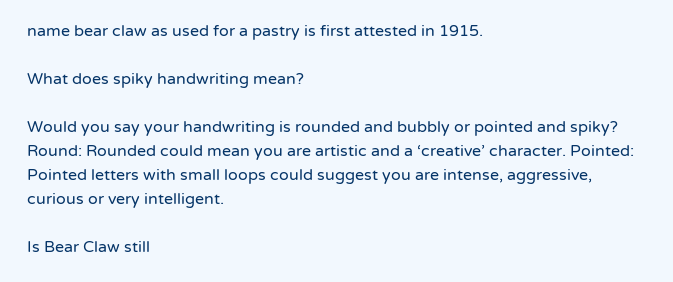name bear claw as used for a pastry is first attested in 1915.

What does spiky handwriting mean?

Would you say your handwriting is rounded and bubbly or pointed and spiky? Round: Rounded could mean you are artistic and a ‘creative’ character. Pointed: Pointed letters with small loops could suggest you are intense, aggressive, curious or very intelligent.

Is Bear Claw still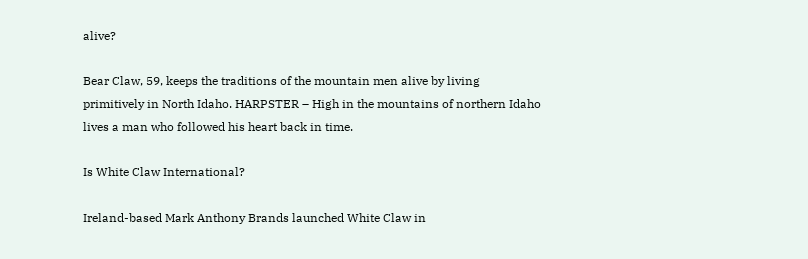alive?

Bear Claw, 59, keeps the traditions of the mountain men alive by living primitively in North Idaho. HARPSTER – High in the mountains of northern Idaho lives a man who followed his heart back in time.

Is White Claw International?

Ireland-based Mark Anthony Brands launched White Claw in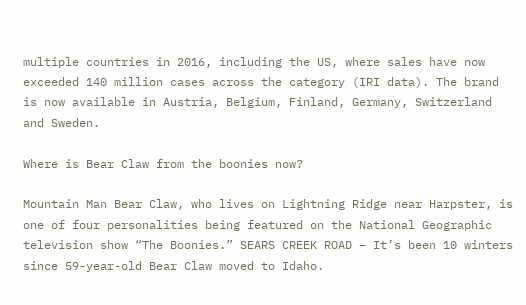multiple countries in 2016, including the US, where sales have now exceeded 140 million cases across the category (IRI data). The brand is now available in Austria, Belgium, Finland, Germany, Switzerland and Sweden.

Where is Bear Claw from the boonies now?

Mountain Man Bear Claw, who lives on Lightning Ridge near Harpster, is one of four personalities being featured on the National Geographic television show “The Boonies.” SEARS CREEK ROAD – It’s been 10 winters since 59-year-old Bear Claw moved to Idaho.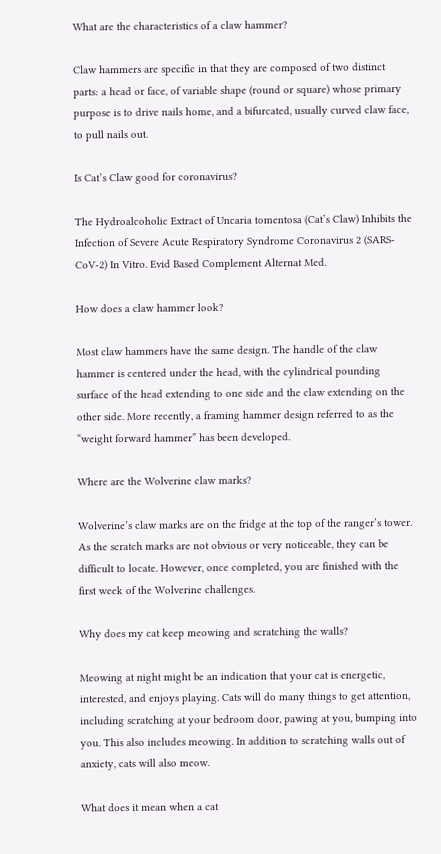What are the characteristics of a claw hammer?

Claw hammers are specific in that they are composed of two distinct parts: a head or face, of variable shape (round or square) whose primary purpose is to drive nails home, and a bifurcated, usually curved claw face, to pull nails out.

Is Cat’s Claw good for coronavirus?

The Hydroalcoholic Extract of Uncaria tomentosa (Cat’s Claw) Inhibits the Infection of Severe Acute Respiratory Syndrome Coronavirus 2 (SARS-CoV-2) In Vitro. Evid Based Complement Alternat Med.

How does a claw hammer look?

Most claw hammers have the same design. The handle of the claw hammer is centered under the head, with the cylindrical pounding surface of the head extending to one side and the claw extending on the other side. More recently, a framing hammer design referred to as the “weight forward hammer” has been developed.

Where are the Wolverine claw marks?

Wolverine’s claw marks are on the fridge at the top of the ranger’s tower. As the scratch marks are not obvious or very noticeable, they can be difficult to locate. However, once completed, you are finished with the first week of the Wolverine challenges.

Why does my cat keep meowing and scratching the walls?

Meowing at night might be an indication that your cat is energetic, interested, and enjoys playing. Cats will do many things to get attention, including scratching at your bedroom door, pawing at you, bumping into you. This also includes meowing. In addition to scratching walls out of anxiety, cats will also meow.

What does it mean when a cat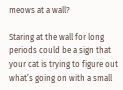meows at a wall?

Staring at the wall for long periods could be a sign that your cat is trying to figure out what’s going on with a small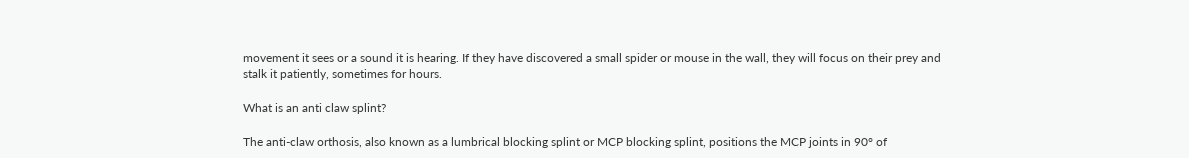movement it sees or a sound it is hearing. If they have discovered a small spider or mouse in the wall, they will focus on their prey and stalk it patiently, sometimes for hours.

What is an anti claw splint?

The anti-claw orthosis, also known as a lumbrical blocking splint or MCP blocking splint, positions the MCP joints in 90° of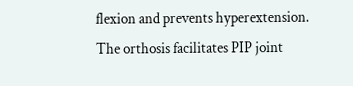flexion and prevents hyperextension. The orthosis facilitates PIP joint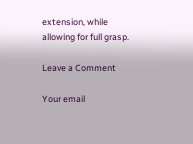extension, while allowing for full grasp.

Leave a Comment

Your email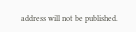address will not be published.